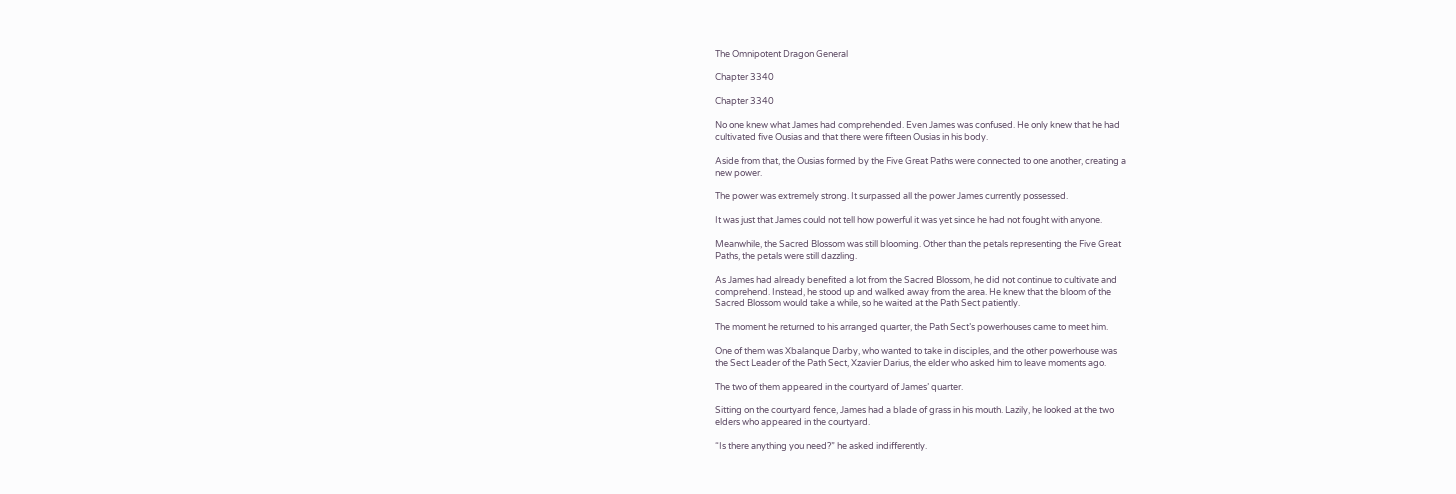The Omnipotent Dragon General

Chapter 3340

Chapter 3340

No one knew what James had comprehended. Even James was confused. He only knew that he had
cultivated five Ousias and that there were fifteen Ousias in his body.

Aside from that, the Ousias formed by the Five Great Paths were connected to one another, creating a
new power.

The power was extremely strong. It surpassed all the power James currently possessed.

It was just that James could not tell how powerful it was yet since he had not fought with anyone.

Meanwhile, the Sacred Blossom was still blooming. Other than the petals representing the Five Great
Paths, the petals were still dazzling.

As James had already benefited a lot from the Sacred Blossom, he did not continue to cultivate and
comprehend. Instead, he stood up and walked away from the area. He knew that the bloom of the
Sacred Blossom would take a while, so he waited at the Path Sect patiently.

The moment he returned to his arranged quarter, the Path Sect’s powerhouses came to meet him.

One of them was Xbalanque Darby, who wanted to take in disciples, and the other powerhouse was
the Sect Leader of the Path Sect, Xzavier Darius, the elder who asked him to leave moments ago.

The two of them appeared in the courtyard of James’ quarter.

Sitting on the courtyard fence, James had a blade of grass in his mouth. Lazily, he looked at the two
elders who appeared in the courtyard.

“Is there anything you need?” he asked indifferently.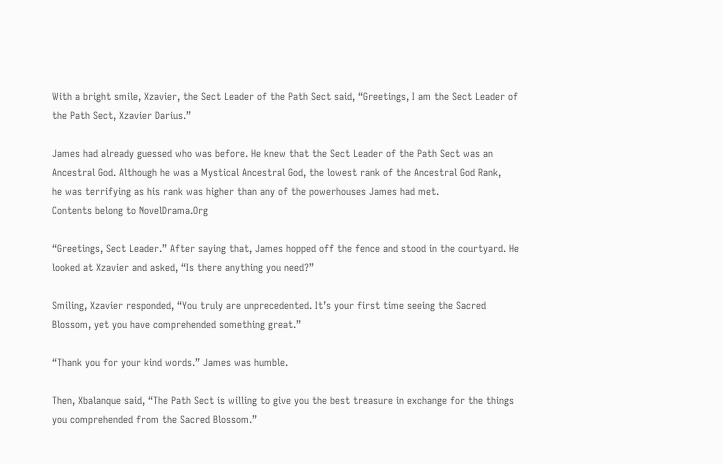With a bright smile, Xzavier, the Sect Leader of the Path Sect said, “Greetings, I am the Sect Leader of
the Path Sect, Xzavier Darius.”

James had already guessed who was before. He knew that the Sect Leader of the Path Sect was an
Ancestral God. Although he was a Mystical Ancestral God, the lowest rank of the Ancestral God Rank,
he was terrifying as his rank was higher than any of the powerhouses James had met.
Contents belong to NovelDrama.Org

“Greetings, Sect Leader.” After saying that, James hopped off the fence and stood in the courtyard. He
looked at Xzavier and asked, “Is there anything you need?”

Smiling, Xzavier responded, “You truly are unprecedented. It’s your first time seeing the Sacred
Blossom, yet you have comprehended something great.”

“Thank you for your kind words.” James was humble.

Then, Xbalanque said, “The Path Sect is willing to give you the best treasure in exchange for the things
you comprehended from the Sacred Blossom.”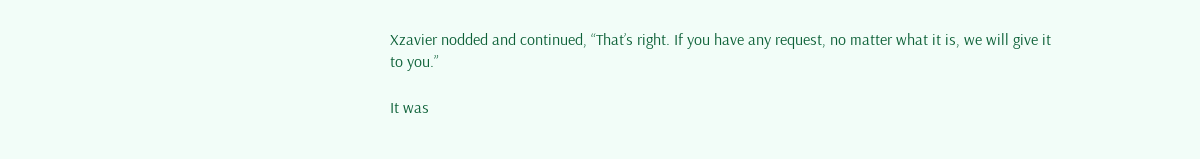Xzavier nodded and continued, “That’s right. If you have any request, no matter what it is, we will give it
to you.”

It was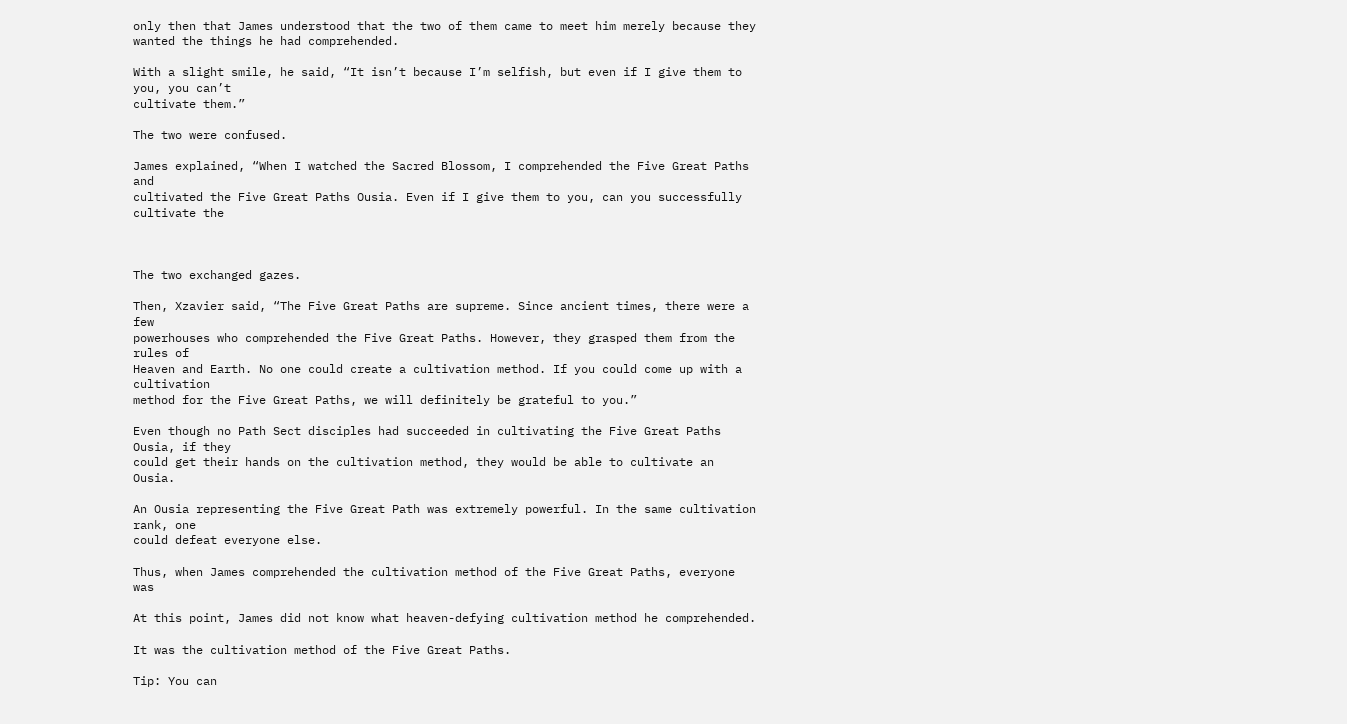only then that James understood that the two of them came to meet him merely because they
wanted the things he had comprehended.

With a slight smile, he said, “It isn’t because I’m selfish, but even if I give them to you, you can’t
cultivate them.”

The two were confused.

James explained, “When I watched the Sacred Blossom, I comprehended the Five Great Paths and
cultivated the Five Great Paths Ousia. Even if I give them to you, can you successfully cultivate the



The two exchanged gazes.

Then, Xzavier said, “The Five Great Paths are supreme. Since ancient times, there were a few
powerhouses who comprehended the Five Great Paths. However, they grasped them from the rules of
Heaven and Earth. No one could create a cultivation method. If you could come up with a cultivation
method for the Five Great Paths, we will definitely be grateful to you.”

Even though no Path Sect disciples had succeeded in cultivating the Five Great Paths Ousia, if they
could get their hands on the cultivation method, they would be able to cultivate an Ousia.

An Ousia representing the Five Great Path was extremely powerful. In the same cultivation rank, one
could defeat everyone else.

Thus, when James comprehended the cultivation method of the Five Great Paths, everyone was

At this point, James did not know what heaven-defying cultivation method he comprehended.

It was the cultivation method of the Five Great Paths.

Tip: You can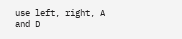use left, right, A and D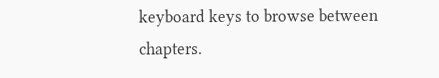keyboard keys to browse between chapters.